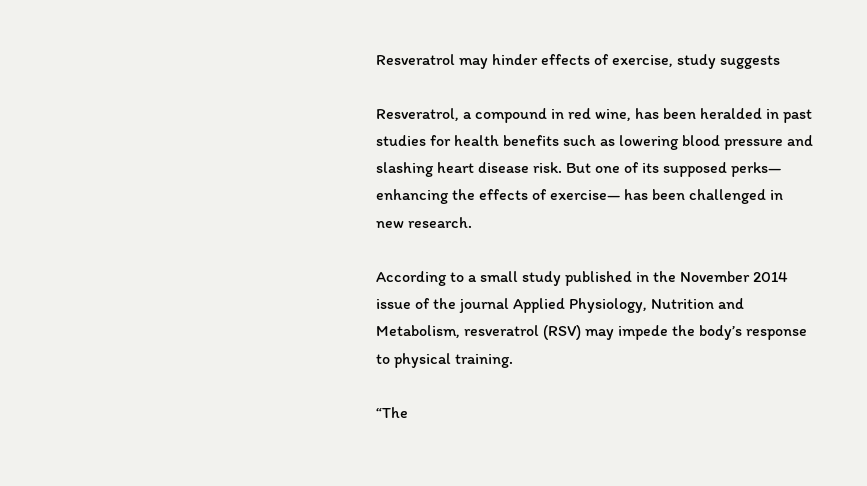Resveratrol may hinder effects of exercise, study suggests

Resveratrol, a compound in red wine, has been heralded in past studies for health benefits such as lowering blood pressure and slashing heart disease risk. But one of its supposed perks— enhancing the effects of exercise— has been challenged in new research.

According to a small study published in the November 2014 issue of the journal Applied Physiology, Nutrition and Metabolism, resveratrol (RSV) may impede the body’s response to physical training.

“The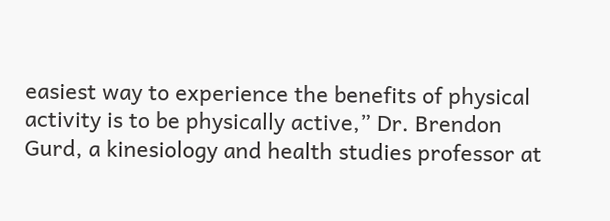easiest way to experience the benefits of physical activity is to be physically active,” Dr. Brendon Gurd, a kinesiology and health studies professor at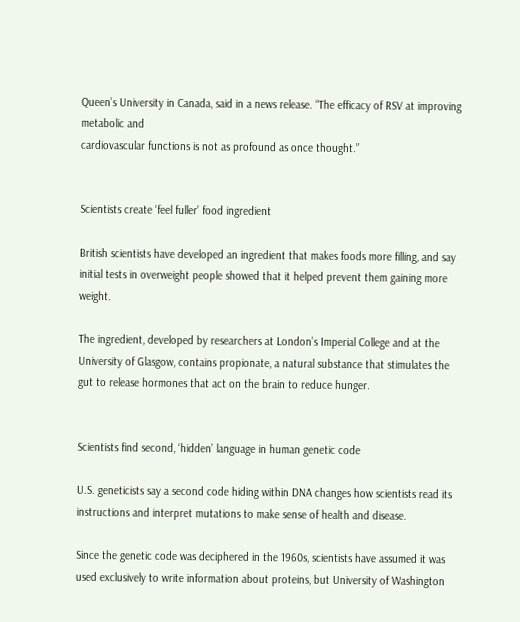Queen’s University in Canada, said in a news release. “The efficacy of RSV at improving metabolic and
cardiovascular functions is not as profound as once thought.”


Scientists create ‘feel fuller’ food ingredient

British scientists have developed an ingredient that makes foods more filling, and say initial tests in overweight people showed that it helped prevent them gaining more weight.

The ingredient, developed by researchers at London’s Imperial College and at the University of Glasgow, contains propionate, a natural substance that stimulates the gut to release hormones that act on the brain to reduce hunger.


Scientists find second, ‘hidden’ language in human genetic code

U.S. geneticists say a second code hiding within DNA changes how scientists read its instructions and interpret mutations to make sense of health and disease.

Since the genetic code was deciphered in the 1960s, scientists have assumed it was used exclusively to write information about proteins, but University of Washington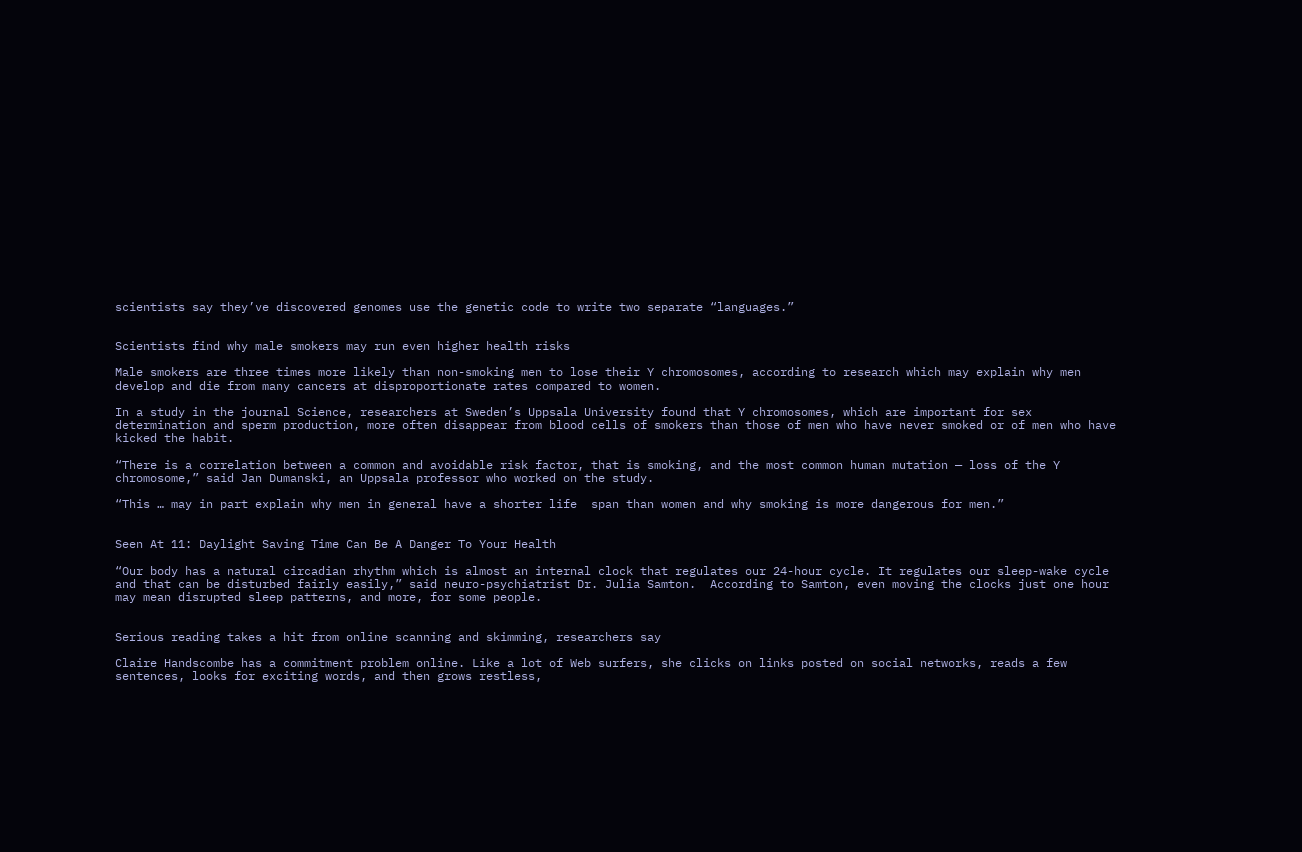scientists say they’ve discovered genomes use the genetic code to write two separate “languages.”


Scientists find why male smokers may run even higher health risks

Male smokers are three times more likely than non-smoking men to lose their Y chromosomes, according to research which may explain why men develop and die from many cancers at disproportionate rates compared to women.

In a study in the journal Science, researchers at Sweden’s Uppsala University found that Y chromosomes, which are important for sex determination and sperm production, more often disappear from blood cells of smokers than those of men who have never smoked or of men who have kicked the habit.

“There is a correlation between a common and avoidable risk factor, that is smoking, and the most common human mutation — loss of the Y chromosome,” said Jan Dumanski, an Uppsala professor who worked on the study.

“This … may in part explain why men in general have a shorter life  span than women and why smoking is more dangerous for men.”


Seen At 11: Daylight Saving Time Can Be A Danger To Your Health

“Our body has a natural circadian rhythm which is almost an internal clock that regulates our 24-hour cycle. It regulates our sleep-wake cycle and that can be disturbed fairly easily,” said neuro-psychiatrist Dr. Julia Samton.  According to Samton, even moving the clocks just one hour may mean disrupted sleep patterns, and more, for some people.


Serious reading takes a hit from online scanning and skimming, researchers say

Claire Handscombe has a commitment problem online. Like a lot of Web surfers, she clicks on links posted on social networks, reads a few sentences, looks for exciting words, and then grows restless,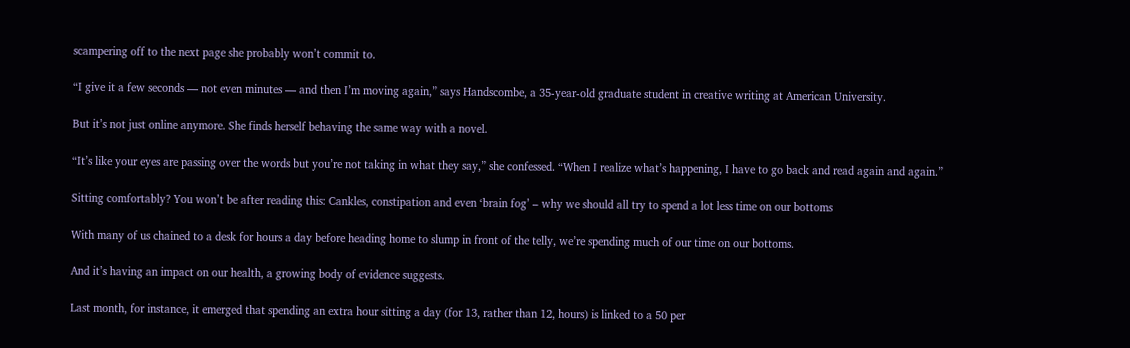scampering off to the next page she probably won’t commit to.

“I give it a few seconds — not even minutes — and then I’m moving again,” says Handscombe, a 35-year-old graduate student in creative writing at American University.

But it’s not just online anymore. She finds herself behaving the same way with a novel.

“It’s like your eyes are passing over the words but you’re not taking in what they say,” she confessed. “When I realize what’s happening, I have to go back and read again and again.”

Sitting comfortably? You won’t be after reading this: Cankles, constipation and even ‘brain fog’ – why we should all try to spend a lot less time on our bottoms

With many of us chained to a desk for hours a day before heading home to slump in front of the telly, we’re spending much of our time on our bottoms.

And it’s having an impact on our health, a growing body of evidence suggests.

Last month, for instance, it emerged that spending an extra hour sitting a day (for 13, rather than 12, hours) is linked to a 50 per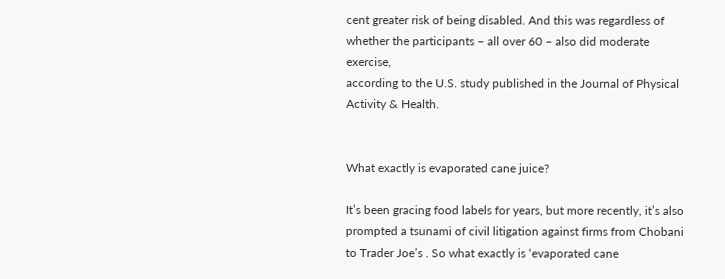cent greater risk of being disabled. And this was regardless of whether the participants – all over 60 – also did moderate exercise,
according to the U.S. study published in the Journal of Physical Activity & Health.


What exactly is evaporated cane juice?

It’s been gracing food labels for years, but more recently, it’s also prompted a tsunami of civil litigation against firms from Chobani to Trader Joe’s . So what exactly is ‘evaporated cane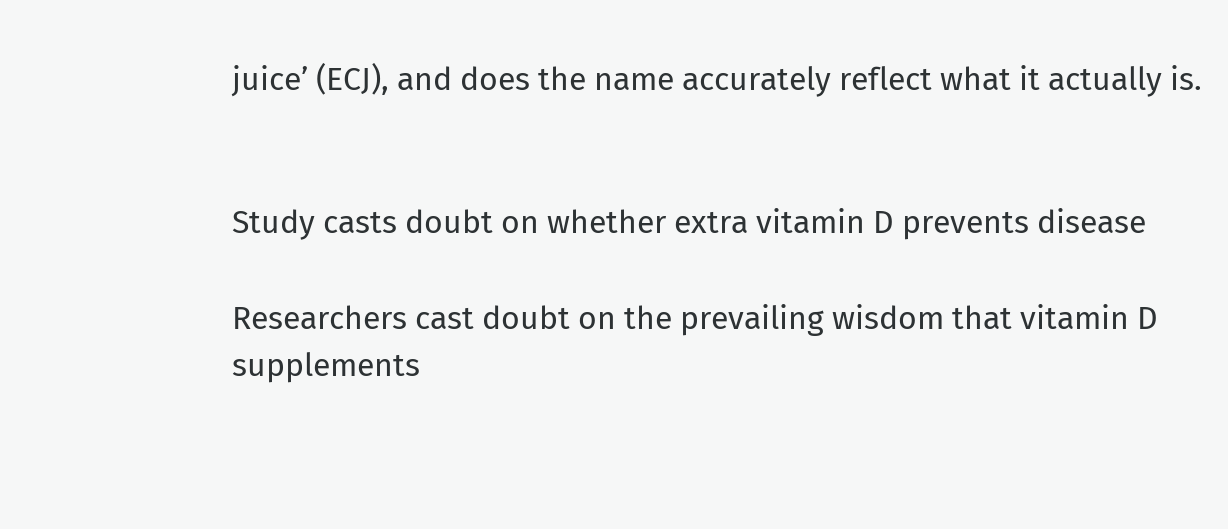juice’ (ECJ), and does the name accurately reflect what it actually is.


Study casts doubt on whether extra vitamin D prevents disease

Researchers cast doubt on the prevailing wisdom that vitamin D supplements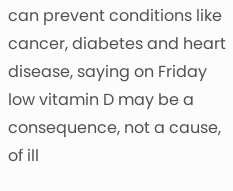can prevent conditions like cancer, diabetes and heart disease, saying on Friday low vitamin D may be a consequence, not a cause, of ill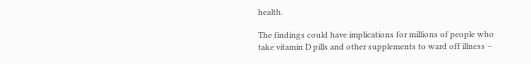health.

The findings could have implications for millions of people who take vitamin D pills and other supplements to ward off illness –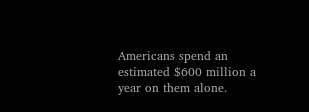Americans spend an estimated $600 million a year on them alone.